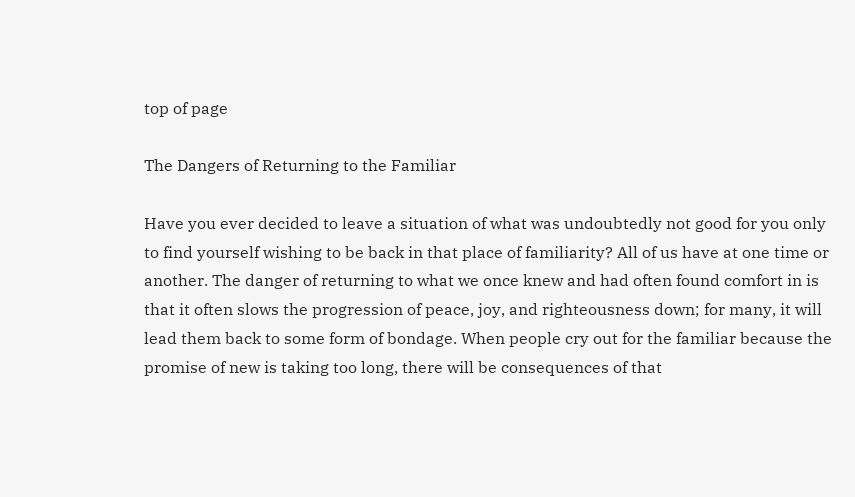top of page

The Dangers of Returning to the Familiar

Have you ever decided to leave a situation of what was undoubtedly not good for you only to find yourself wishing to be back in that place of familiarity? All of us have at one time or another. The danger of returning to what we once knew and had often found comfort in is that it often slows the progression of peace, joy, and righteousness down; for many, it will lead them back to some form of bondage. When people cry out for the familiar because the promise of new is taking too long, there will be consequences of that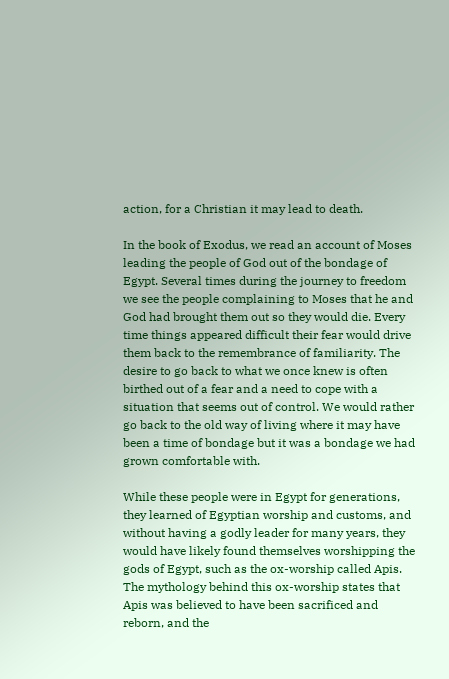action, for a Christian it may lead to death.

In the book of Exodus, we read an account of Moses leading the people of God out of the bondage of Egypt. Several times during the journey to freedom we see the people complaining to Moses that he and God had brought them out so they would die. Every time things appeared difficult their fear would drive them back to the remembrance of familiarity. The desire to go back to what we once knew is often birthed out of a fear and a need to cope with a situation that seems out of control. We would rather go back to the old way of living where it may have been a time of bondage but it was a bondage we had grown comfortable with.

While these people were in Egypt for generations, they learned of Egyptian worship and customs, and without having a godly leader for many years, they would have likely found themselves worshipping the gods of Egypt, such as the ox-worship called Apis. The mythology behind this ox-worship states that Apis was believed to have been sacrificed and reborn, and the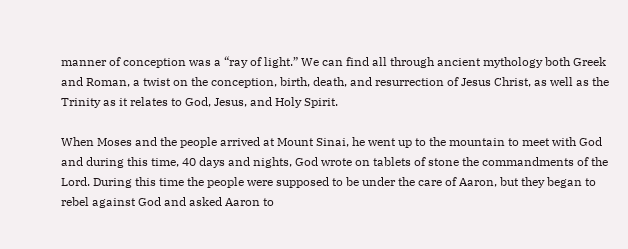manner of conception was a “ray of light.” We can find all through ancient mythology both Greek and Roman, a twist on the conception, birth, death, and resurrection of Jesus Christ, as well as the Trinity as it relates to God, Jesus, and Holy Spirit.

When Moses and the people arrived at Mount Sinai, he went up to the mountain to meet with God and during this time, 40 days and nights, God wrote on tablets of stone the commandments of the Lord. During this time the people were supposed to be under the care of Aaron, but they began to rebel against God and asked Aaron to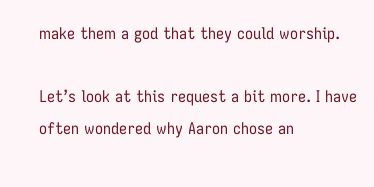make them a god that they could worship.

Let’s look at this request a bit more. I have often wondered why Aaron chose an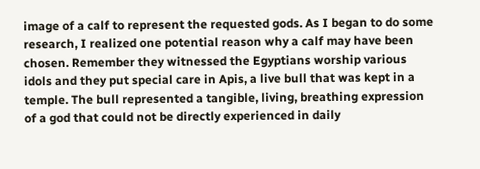image of a calf to represent the requested gods. As I began to do some research, I realized one potential reason why a calf may have been chosen. Remember they witnessed the Egyptians worship various idols and they put special care in Apis, a live bull that was kept in a temple. The bull represented a tangible, living, breathing expression of a god that could not be directly experienced in daily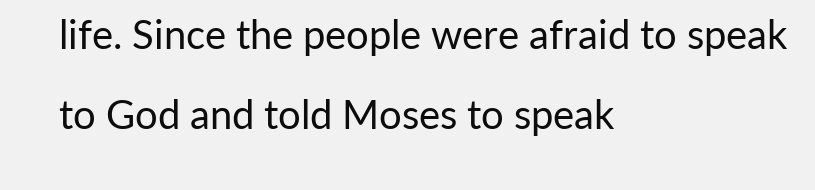life. Since the people were afraid to speak to God and told Moses to speak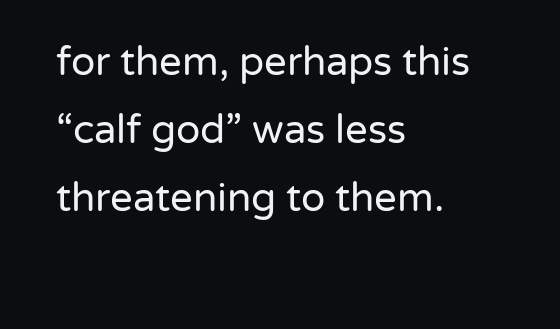for them, perhaps this “calf god” was less threatening to them.